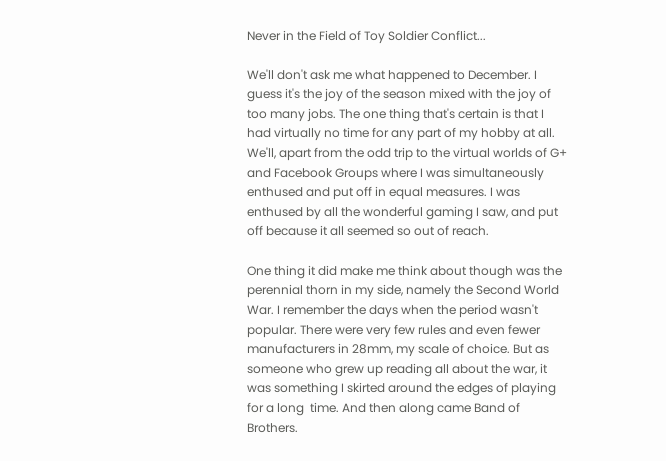Never in the Field of Toy Soldier Conflict...

We'll don't ask me what happened to December. I guess it's the joy of the season mixed with the joy of too many jobs. The one thing that's certain is that I had virtually no time for any part of my hobby at all.  We'll, apart from the odd trip to the virtual worlds of G+ and Facebook Groups where I was simultaneously enthused and put off in equal measures. I was enthused by all the wonderful gaming I saw, and put off because it all seemed so out of reach.

One thing it did make me think about though was the perennial thorn in my side, namely the Second World War. I remember the days when the period wasn't popular. There were very few rules and even fewer manufacturers in 28mm, my scale of choice. But as someone who grew up reading all about the war, it was something I skirted around the edges of playing for a long  time. And then along came Band of Brothers.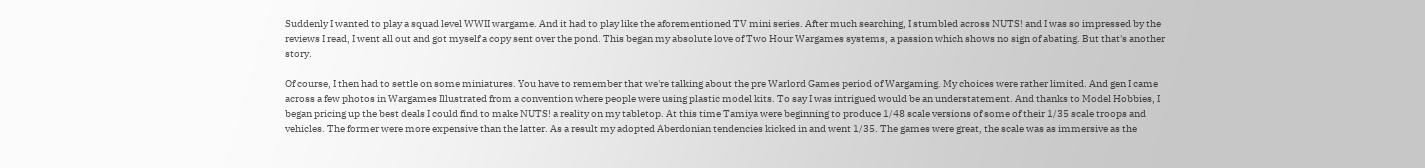Suddenly I wanted to play a squad level WWII wargame. And it had to play like the aforementioned TV mini series. After much searching, I stumbled across NUTS! and I was so impressed by the reviews I read, I went all out and got myself a copy sent over the pond. This began my absolute love of Two Hour Wargames systems, a passion which shows no sign of abating. But that's another story.

Of course, I then had to settle on some miniatures. You have to remember that we're talking about the pre Warlord Games period of Wargaming. My choices were rather limited. And gen I came across a few photos in Wargames Illustrated from a convention where people were using plastic model kits. To say I was intrigued would be an understatement. And thanks to Model Hobbies, I began pricing up the best deals I could find to make NUTS! a reality on my tabletop. At this time Tamiya were beginning to produce 1/48 scale versions of some of their 1/35 scale troops and vehicles. The former were more expensive than the latter. As a result my adopted Aberdonian tendencies kicked in and went 1/35. The games were great, the scale was as immersive as the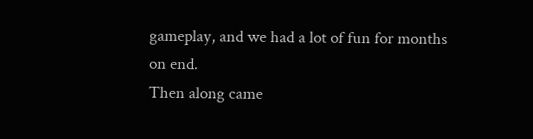gameplay, and we had a lot of fun for months on end.
Then along came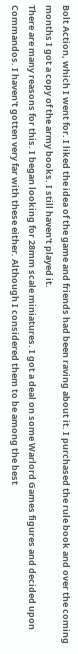Bolt Action, which I went for. I liked the idea of the game and friends had been raving about it. I purchased the rule book and over the coming months I got a copy of the army books. I still haven't played it.
There are many reasons for this. I began looking for 28mm scale miniatures. I got a deal on some Warlord Games figures and decided upon Commandos. I haven't gotten very far with these either. Although I considered them to be among the best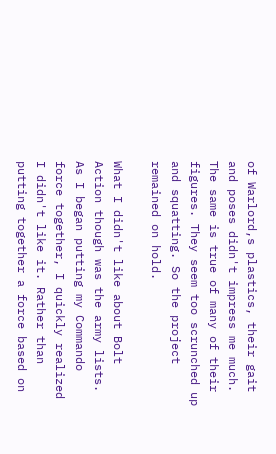of Warlord,s plastics, their gait and poses didn't impress me much. The same is true of many of their figures. They seem too scrunched up and squatting. So the project remained on hold.

What I didn't like about Bolt Action though was the army lists. As I began putting my Commando force together, I quickly realized I didn't like it. Rather than putting together a force based on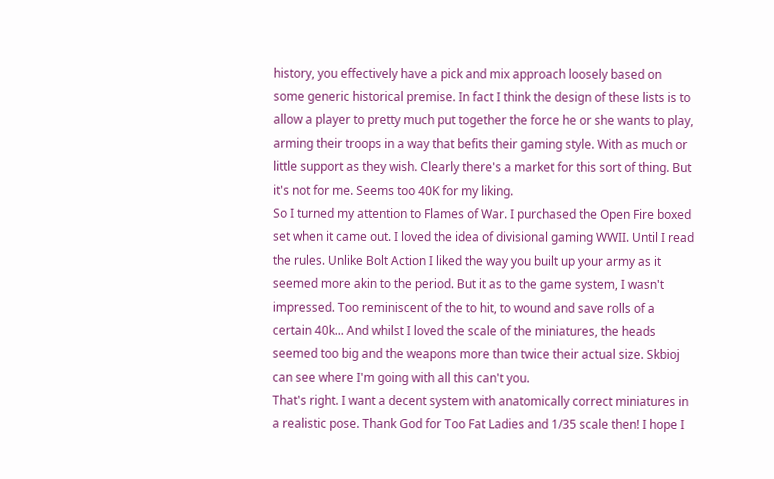history, you effectively have a pick and mix approach loosely based on some generic historical premise. In fact I think the design of these lists is to allow a player to pretty much put together the force he or she wants to play, arming their troops in a way that befits their gaming style. With as much or little support as they wish. Clearly there's a market for this sort of thing. But it's not for me. Seems too 40K for my liking.
So I turned my attention to Flames of War. I purchased the Open Fire boxed set when it came out. I loved the idea of divisional gaming WWII. Until I read the rules. Unlike Bolt Action I liked the way you built up your army as it seemed more akin to the period. But it as to the game system, I wasn't impressed. Too reminiscent of the to hit, to wound and save rolls of a certain 40k... And whilst I loved the scale of the miniatures, the heads seemed too big and the weapons more than twice their actual size. Skbioj can see where I'm going with all this can't you.
That's right. I want a decent system with anatomically correct miniatures in a realistic pose. Thank God for Too Fat Ladies and 1/35 scale then! I hope I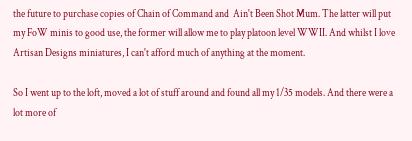the future to purchase copies of Chain of Command and  Ain't Been Shot Mum. The latter will put my FoW minis to good use, the former will allow me to play platoon level WWII. And whilst I love Artisan Designs miniatures, I can't afford much of anything at the moment.

So I went up to the loft, moved a lot of stuff around and found all my 1/35 models. And there were a lot more of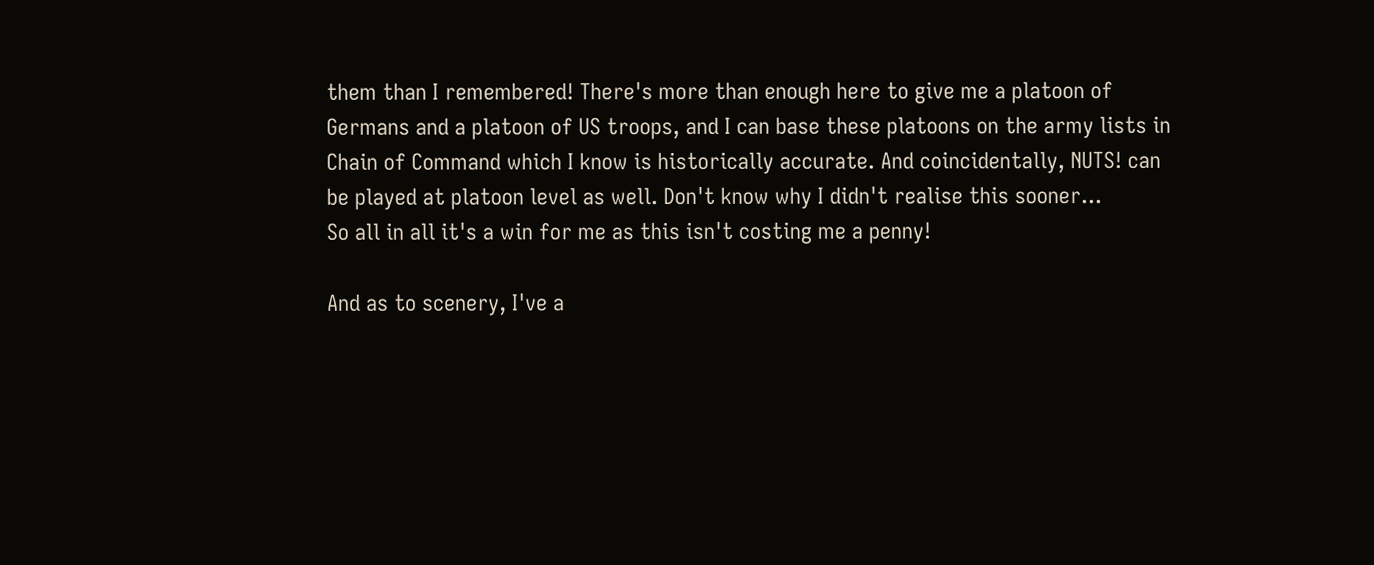them than I remembered! There's more than enough here to give me a platoon of Germans and a platoon of US troops, and I can base these platoons on the army lists in Chain of Command which I know is historically accurate. And coincidentally, NUTS! can be played at platoon level as well. Don't know why I didn't realise this sooner...
So all in all it's a win for me as this isn't costing me a penny!

And as to scenery, I've a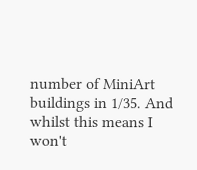number of MiniArt buildings in 1/35. And whilst this means I won't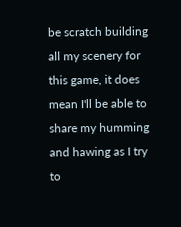be scratch building all my scenery for this game, it does mean I'll be able to share my humming and hawing as I try to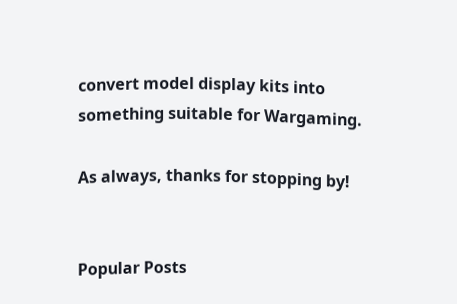convert model display kits into something suitable for Wargaming.

As always, thanks for stopping by!


Popular Posts